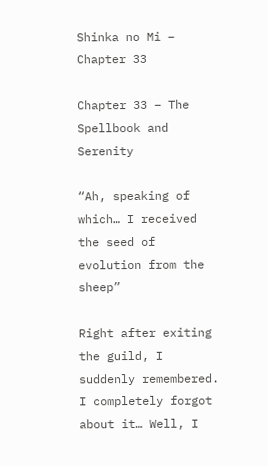Shinka no Mi – Chapter 33

Chapter 33 – The Spellbook and Serenity

“Ah, speaking of which… I received the seed of evolution from the sheep”

Right after exiting the guild, I suddenly remembered. I completely forgot about it… Well, I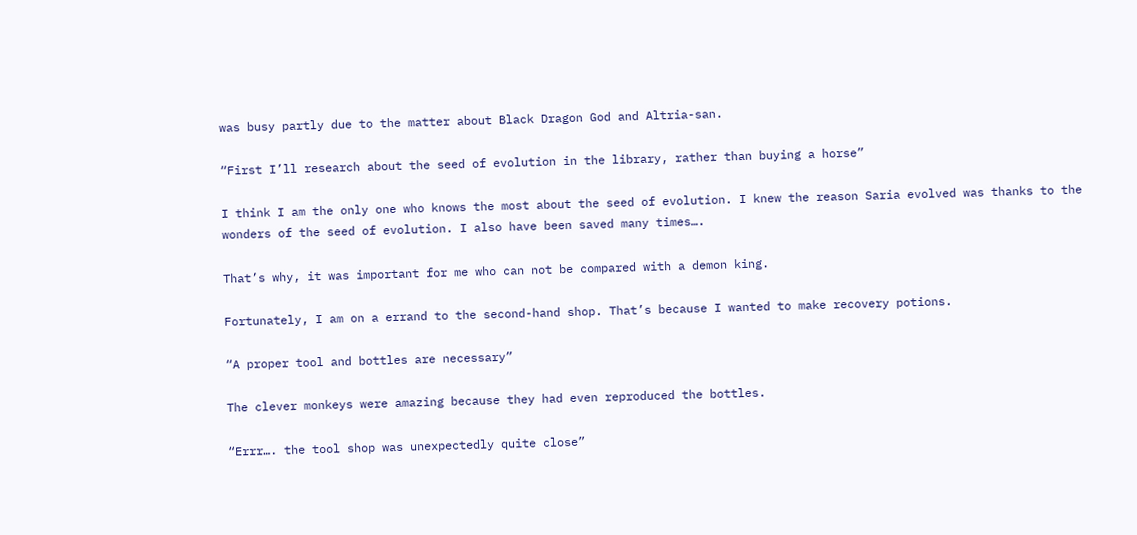was busy partly due to the matter about Black Dragon God and Altria-san.

“First I’ll research about the seed of evolution in the library, rather than buying a horse”

I think I am the only one who knows the most about the seed of evolution. I knew the reason Saria evolved was thanks to the wonders of the seed of evolution. I also have been saved many times….

That’s why, it was important for me who can not be compared with a demon king.

Fortunately, I am on a errand to the second-hand shop. That’s because I wanted to make recovery potions.

“A proper tool and bottles are necessary”

The clever monkeys were amazing because they had even reproduced the bottles.

“Errr…. the tool shop was unexpectedly quite close”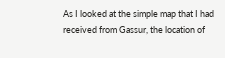As I looked at the simple map that I had received from Gassur, the location of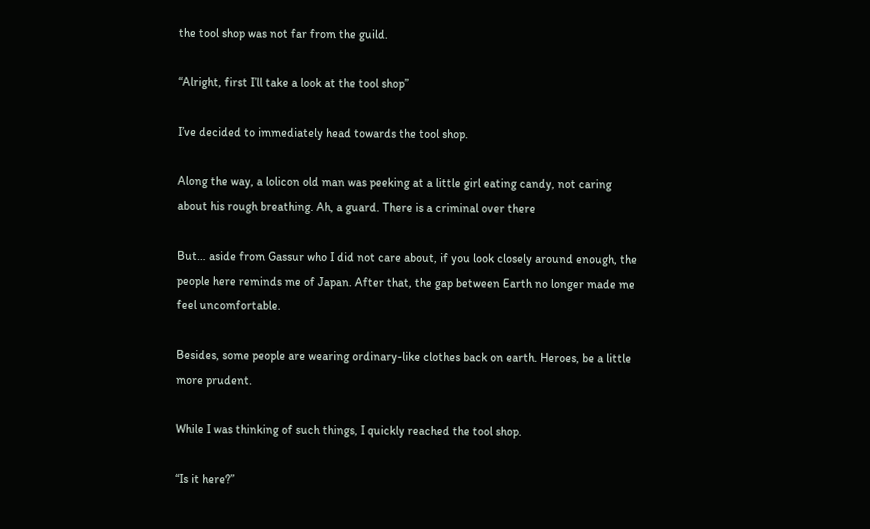the tool shop was not far from the guild.

“Alright, first I’ll take a look at the tool shop”

I’ve decided to immediately head towards the tool shop.

Along the way, a lolicon old man was peeking at a little girl eating candy, not caring about his rough breathing. Ah, a guard. There is a criminal over there

But… aside from Gassur who I did not care about, if you look closely around enough, the people here reminds me of Japan. After that, the gap between Earth no longer made me feel uncomfortable.

Besides, some people are wearing ordinary-like clothes back on earth. Heroes, be a little more prudent.

While I was thinking of such things, I quickly reached the tool shop.

“Is it here?”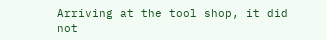Arriving at the tool shop, it did not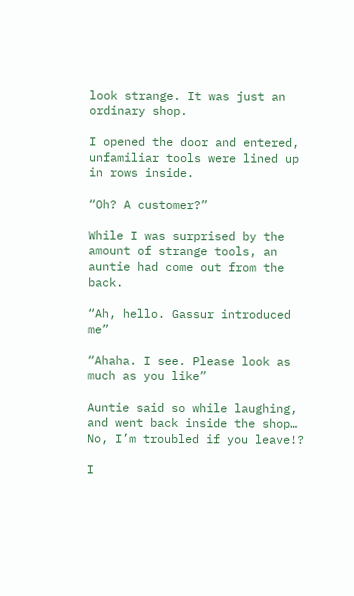look strange. It was just an ordinary shop.

I opened the door and entered, unfamiliar tools were lined up in rows inside.

“Oh? A customer?”

While I was surprised by the amount of strange tools, an auntie had come out from the back.

“Ah, hello. Gassur introduced me”

“Ahaha. I see. Please look as much as you like”

Auntie said so while laughing, and went back inside the shop… No, I’m troubled if you leave!?

I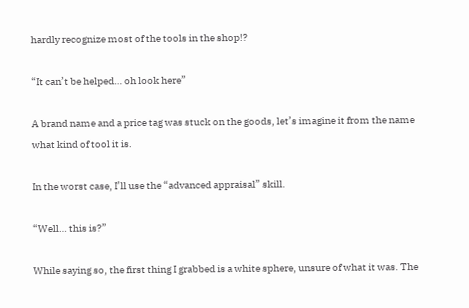hardly recognize most of the tools in the shop!?

“It can’t be helped… oh look here”

A brand name and a price tag was stuck on the goods, let’s imagine it from the name what kind of tool it is.

In the worst case, I’ll use the “advanced appraisal” skill.

“Well… this is?”

While saying so, the first thing I grabbed is a white sphere, unsure of what it was. The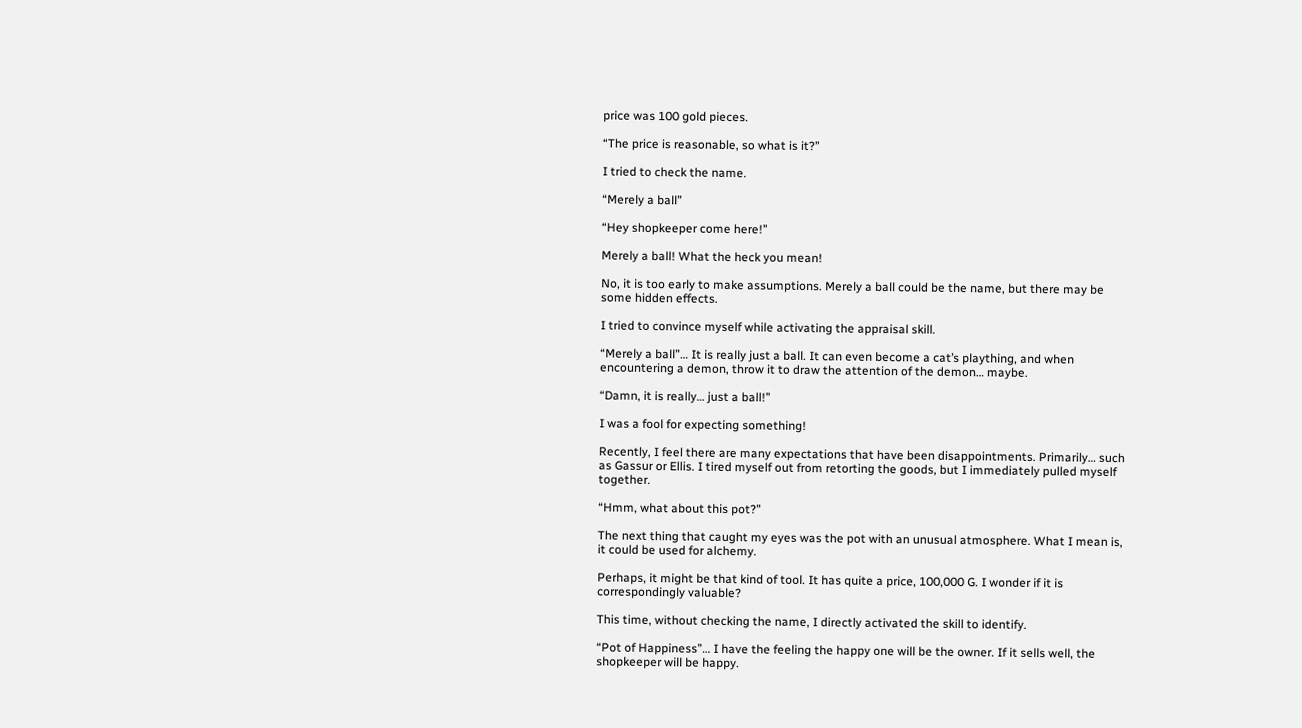price was 100 gold pieces.

“The price is reasonable, so what is it?”

I tried to check the name.

“Merely a ball”

“Hey shopkeeper come here!”

Merely a ball! What the heck you mean!

No, it is too early to make assumptions. Merely a ball could be the name, but there may be some hidden effects.

I tried to convince myself while activating the appraisal skill.

“Merely a ball”… It is really just a ball. It can even become a cat’s plaything, and when encountering a demon, throw it to draw the attention of the demon… maybe.

“Damn, it is really… just a ball!”

I was a fool for expecting something!

Recently, I feel there are many expectations that have been disappointments. Primarily… such as Gassur or Ellis. I tired myself out from retorting the goods, but I immediately pulled myself together.

“Hmm, what about this pot?”

The next thing that caught my eyes was the pot with an unusual atmosphere. What I mean is, it could be used for alchemy.

Perhaps, it might be that kind of tool. It has quite a price, 100,000 G. I wonder if it is correspondingly valuable?

This time, without checking the name, I directly activated the skill to identify.

“Pot of Happiness”… I have the feeling the happy one will be the owner. If it sells well, the shopkeeper will be happy.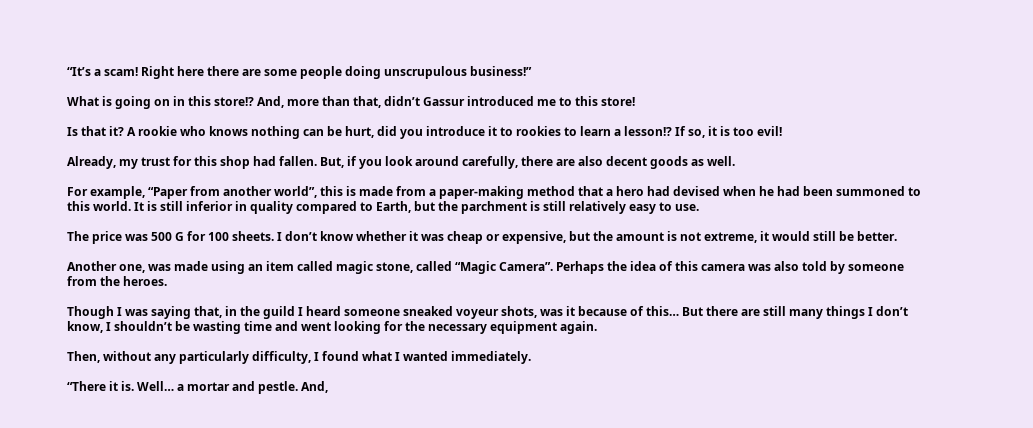“It’s a scam! Right here there are some people doing unscrupulous business!”

What is going on in this store!? And, more than that, didn’t Gassur introduced me to this store!

Is that it? A rookie who knows nothing can be hurt, did you introduce it to rookies to learn a lesson!? If so, it is too evil!

Already, my trust for this shop had fallen. But, if you look around carefully, there are also decent goods as well.

For example, “Paper from another world”, this is made from a paper-making method that a hero had devised when he had been summoned to this world. It is still inferior in quality compared to Earth, but the parchment is still relatively easy to use.

The price was 500 G for 100 sheets. I don’t know whether it was cheap or expensive, but the amount is not extreme, it would still be better.

Another one, was made using an item called magic stone, called “Magic Camera”. Perhaps the idea of this camera was also told by someone from the heroes.

Though I was saying that, in the guild I heard someone sneaked voyeur shots, was it because of this… But there are still many things I don’t know, I shouldn’t be wasting time and went looking for the necessary equipment again.

Then, without any particularly difficulty, I found what I wanted immediately.

“There it is. Well… a mortar and pestle. And,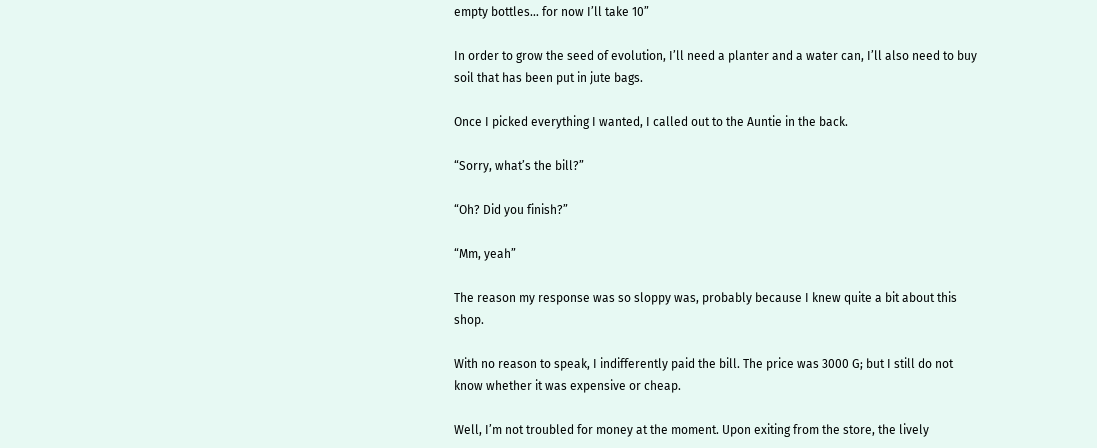empty bottles… for now I’ll take 10”

In order to grow the seed of evolution, I’ll need a planter and a water can, I’ll also need to buy soil that has been put in jute bags.

Once I picked everything I wanted, I called out to the Auntie in the back.

“Sorry, what’s the bill?”

“Oh? Did you finish?”

“Mm, yeah”

The reason my response was so sloppy was, probably because I knew quite a bit about this shop.

With no reason to speak, I indifferently paid the bill. The price was 3000 G; but I still do not know whether it was expensive or cheap.

Well, I’m not troubled for money at the moment. Upon exiting from the store, the lively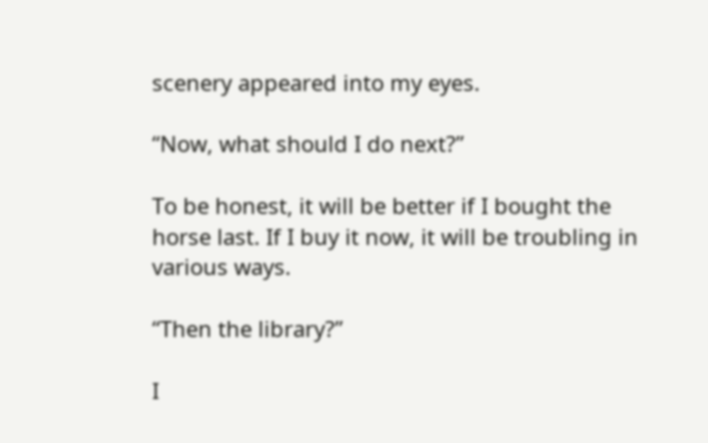scenery appeared into my eyes.

“Now, what should I do next?”

To be honest, it will be better if I bought the horse last. If I buy it now, it will be troubling in various ways.

“Then the library?”

I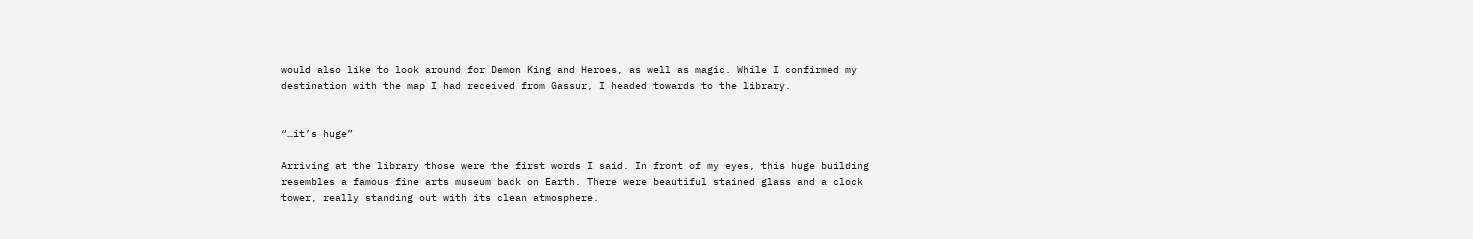would also like to look around for Demon King and Heroes, as well as magic. While I confirmed my destination with the map I had received from Gassur, I headed towards to the library.


“…it’s huge”

Arriving at the library those were the first words I said. In front of my eyes, this huge building resembles a famous fine arts museum back on Earth. There were beautiful stained glass and a clock tower, really standing out with its clean atmosphere.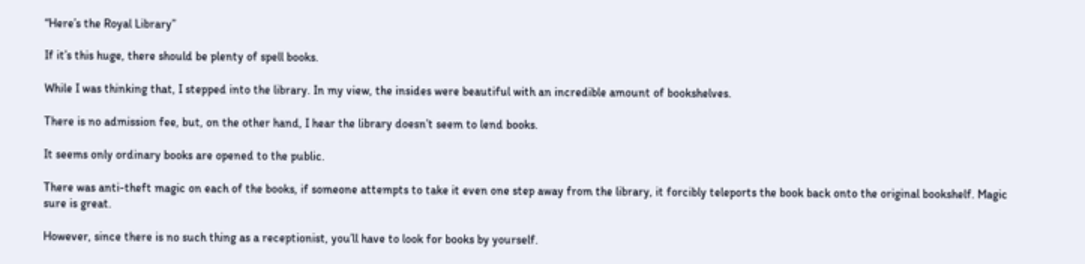“Here’s the Royal Library”

If it’s this huge, there should be plenty of spell books.

While I was thinking that, I stepped into the library. In my view, the insides were beautiful with an incredible amount of bookshelves.

There is no admission fee, but, on the other hand, I hear the library doesn’t seem to lend books.

It seems only ordinary books are opened to the public.

There was anti-theft magic on each of the books, if someone attempts to take it even one step away from the library, it forcibly teleports the book back onto the original bookshelf. Magic sure is great.

However, since there is no such thing as a receptionist, you’ll have to look for books by yourself.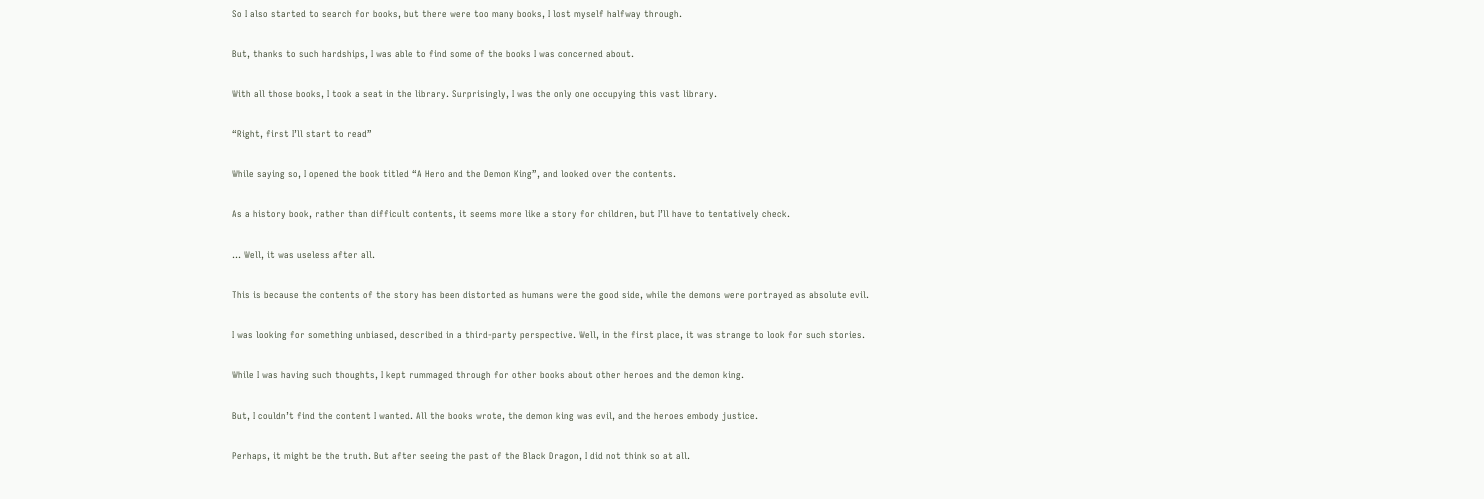So I also started to search for books, but there were too many books, I lost myself halfway through.

But, thanks to such hardships, I was able to find some of the books I was concerned about.

With all those books, I took a seat in the library. Surprisingly, I was the only one occupying this vast library.

“Right, first I’ll start to read”

While saying so, I opened the book titled “A Hero and the Demon King”, and looked over the contents.

As a history book, rather than difficult contents, it seems more like a story for children, but I’ll have to tentatively check.

… Well, it was useless after all.

This is because the contents of the story has been distorted as humans were the good side, while the demons were portrayed as absolute evil.

I was looking for something unbiased, described in a third-party perspective. Well, in the first place, it was strange to look for such stories.

While I was having such thoughts, I kept rummaged through for other books about other heroes and the demon king.

But, I couldn’t find the content I wanted. All the books wrote, the demon king was evil, and the heroes embody justice.

Perhaps, it might be the truth. But after seeing the past of the Black Dragon, I did not think so at all.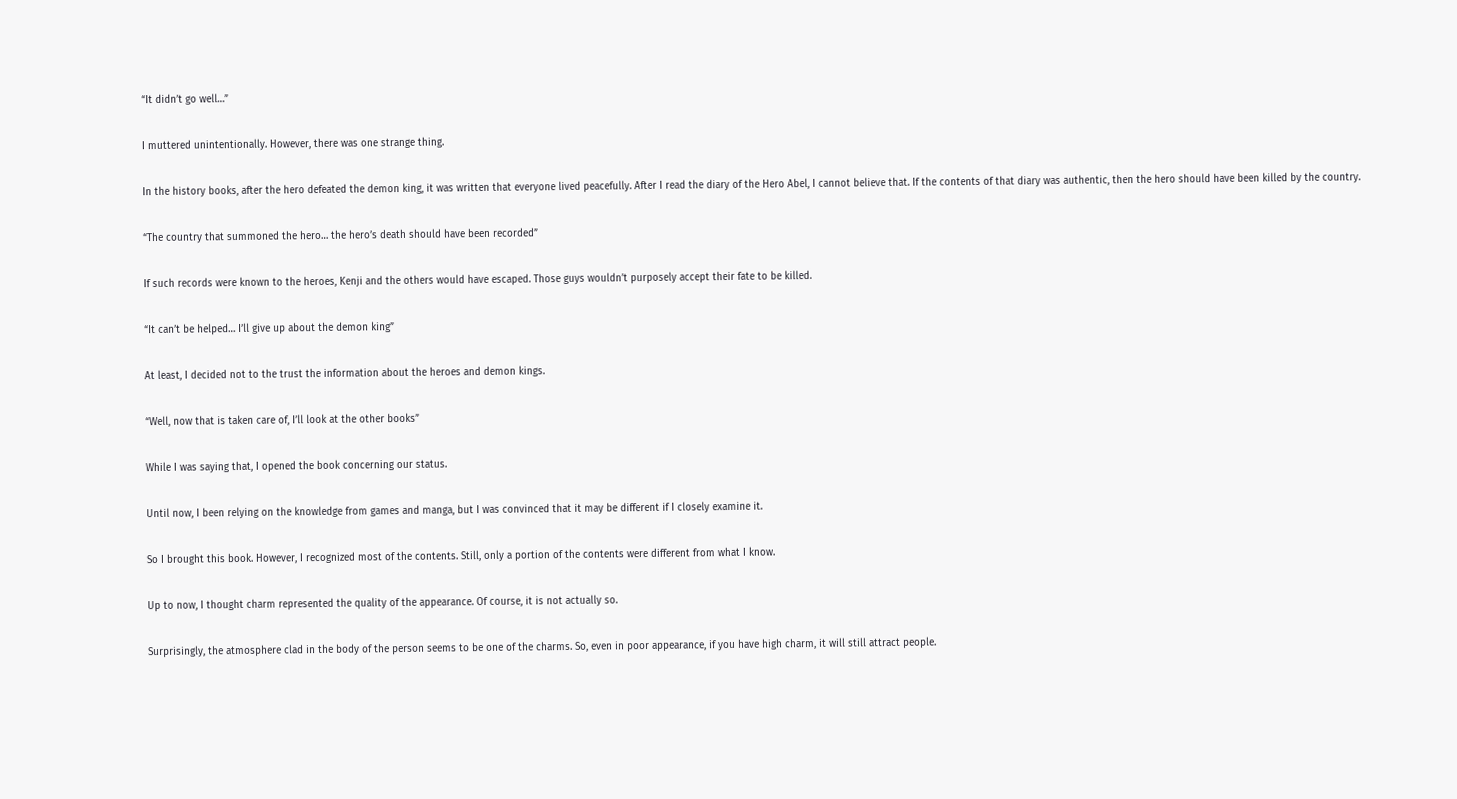“It didn’t go well…”

I muttered unintentionally. However, there was one strange thing.

In the history books, after the hero defeated the demon king, it was written that everyone lived peacefully. After I read the diary of the Hero Abel, I cannot believe that. If the contents of that diary was authentic, then the hero should have been killed by the country.

“The country that summoned the hero… the hero’s death should have been recorded”

If such records were known to the heroes, Kenji and the others would have escaped. Those guys wouldn’t purposely accept their fate to be killed.

“It can’t be helped… I’ll give up about the demon king”

At least, I decided not to the trust the information about the heroes and demon kings.

“Well, now that is taken care of, I’ll look at the other books”

While I was saying that, I opened the book concerning our status.

Until now, I been relying on the knowledge from games and manga, but I was convinced that it may be different if I closely examine it.

So I brought this book. However, I recognized most of the contents. Still, only a portion of the contents were different from what I know.

Up to now, I thought charm represented the quality of the appearance. Of course, it is not actually so.

Surprisingly, the atmosphere clad in the body of the person seems to be one of the charms. So, even in poor appearance, if you have high charm, it will still attract people.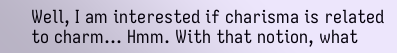Well, I am interested if charisma is related to charm… Hmm. With that notion, what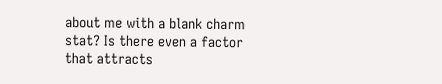about me with a blank charm stat? Is there even a factor that attracts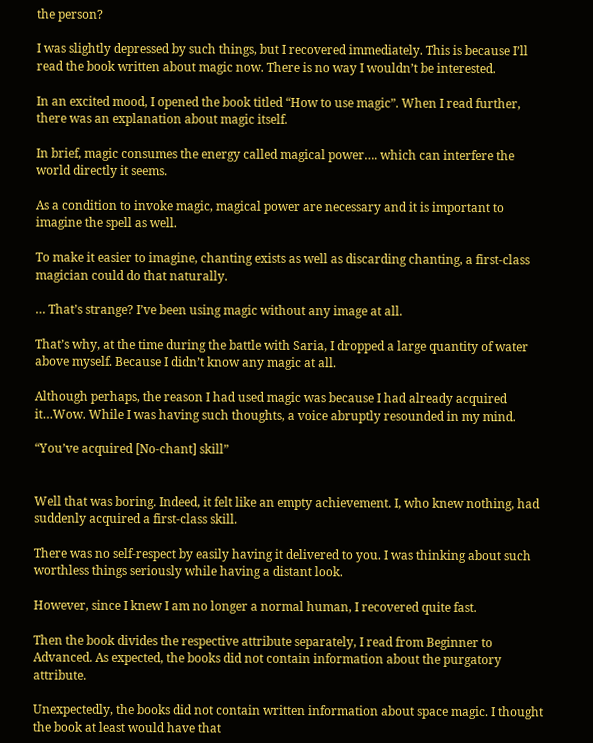the person?

I was slightly depressed by such things, but I recovered immediately. This is because I’ll read the book written about magic now. There is no way I wouldn’t be interested.

In an excited mood, I opened the book titled “How to use magic”. When I read further, there was an explanation about magic itself.

In brief, magic consumes the energy called magical power…. which can interfere the world directly it seems.

As a condition to invoke magic, magical power are necessary and it is important to imagine the spell as well.

To make it easier to imagine, chanting exists as well as discarding chanting, a first-class magician could do that naturally.

… That’s strange? I’ve been using magic without any image at all.

That’s why, at the time during the battle with Saria, I dropped a large quantity of water above myself. Because I didn’t know any magic at all.

Although perhaps, the reason I had used magic was because I had already acquired it…Wow. While I was having such thoughts, a voice abruptly resounded in my mind.

“You’ve acquired [No-chant] skill”


Well that was boring. Indeed, it felt like an empty achievement. I, who knew nothing, had suddenly acquired a first-class skill.

There was no self-respect by easily having it delivered to you. I was thinking about such worthless things seriously while having a distant look.

However, since I knew I am no longer a normal human, I recovered quite fast.

Then the book divides the respective attribute separately, I read from Beginner to Advanced. As expected, the books did not contain information about the purgatory attribute.

Unexpectedly, the books did not contain written information about space magic. I thought the book at least would have that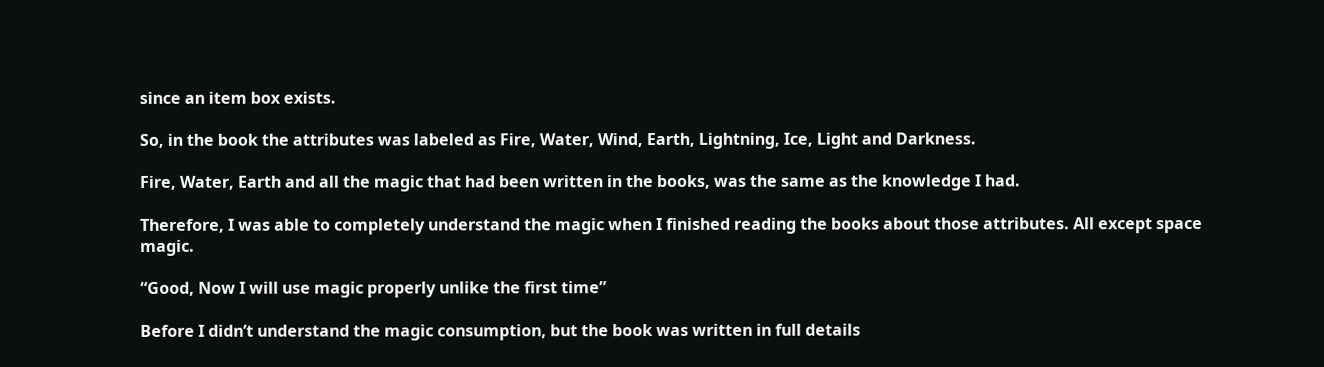since an item box exists.

So, in the book the attributes was labeled as Fire, Water, Wind, Earth, Lightning, Ice, Light and Darkness.

Fire, Water, Earth and all the magic that had been written in the books, was the same as the knowledge I had.

Therefore, I was able to completely understand the magic when I finished reading the books about those attributes. All except space magic.

“Good, Now I will use magic properly unlike the first time”

Before I didn’t understand the magic consumption, but the book was written in full details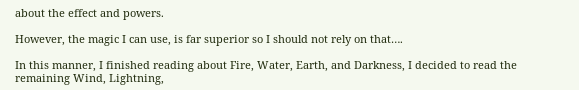about the effect and powers.

However, the magic I can use, is far superior so I should not rely on that….

In this manner, I finished reading about Fire, Water, Earth, and Darkness, I decided to read the remaining Wind, Lightning,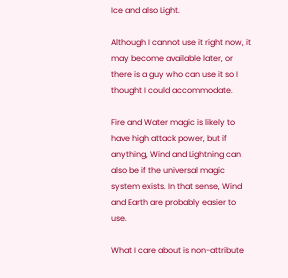Ice and also Light.

Although I cannot use it right now, it may become available later, or there is a guy who can use it so I thought I could accommodate.

Fire and Water magic is likely to have high attack power, but if anything, Wind and Lightning can also be if the universal magic system exists. In that sense, Wind and Earth are probably easier to use.

What I care about is non-attribute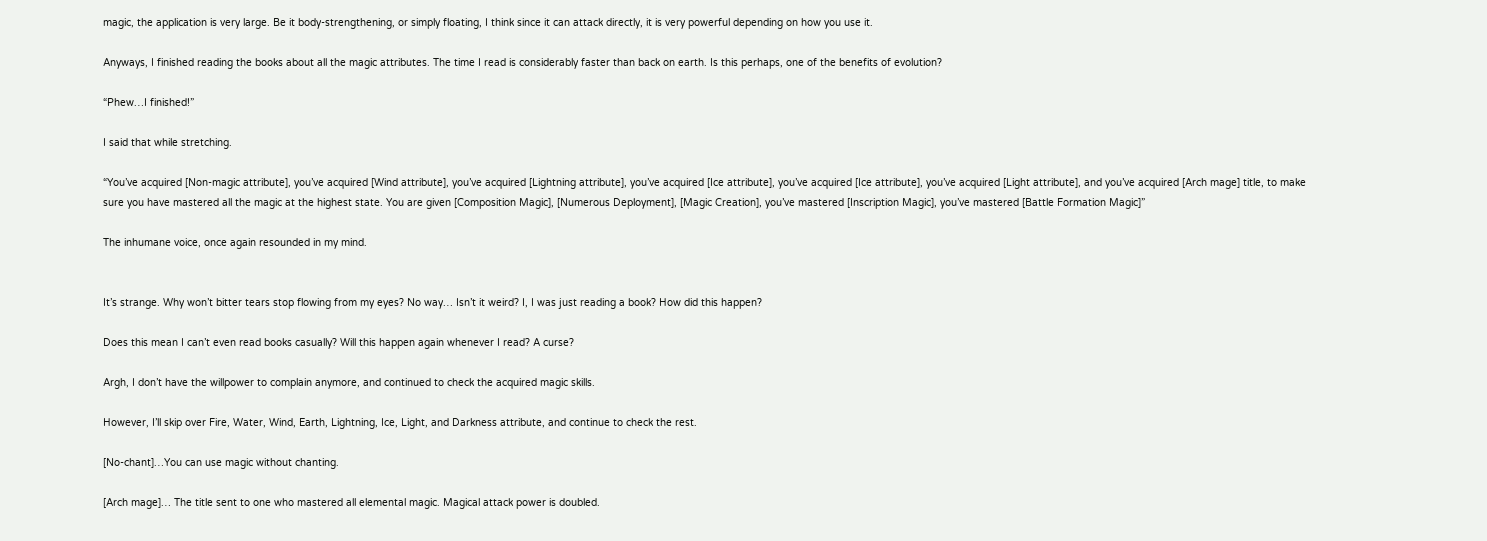magic, the application is very large. Be it body-strengthening, or simply floating, I think since it can attack directly, it is very powerful depending on how you use it.

Anyways, I finished reading the books about all the magic attributes. The time I read is considerably faster than back on earth. Is this perhaps, one of the benefits of evolution?

“Phew…I finished!”

I said that while stretching.

“You’ve acquired [Non-magic attribute], you’ve acquired [Wind attribute], you’ve acquired [Lightning attribute], you’ve acquired [Ice attribute], you’ve acquired [Ice attribute], you’ve acquired [Light attribute], and you’ve acquired [Arch mage] title, to make sure you have mastered all the magic at the highest state. You are given [Composition Magic], [Numerous Deployment], [Magic Creation], you’ve mastered [Inscription Magic], you’ve mastered [Battle Formation Magic]”

The inhumane voice, once again resounded in my mind.


It’s strange. Why won’t bitter tears stop flowing from my eyes? No way… Isn’t it weird? I, I was just reading a book? How did this happen?

Does this mean I can’t even read books casually? Will this happen again whenever I read? A curse?

Argh, I don’t have the willpower to complain anymore, and continued to check the acquired magic skills.

However, I’ll skip over Fire, Water, Wind, Earth, Lightning, Ice, Light, and Darkness attribute, and continue to check the rest.

[No-chant]…You can use magic without chanting.

[Arch mage]… The title sent to one who mastered all elemental magic. Magical attack power is doubled.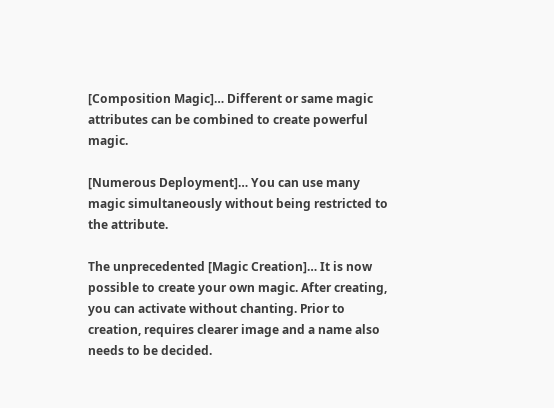[Composition Magic]… Different or same magic attributes can be combined to create powerful magic.

[Numerous Deployment]… You can use many magic simultaneously without being restricted to the attribute.

The unprecedented [Magic Creation]… It is now possible to create your own magic. After creating, you can activate without chanting. Prior to creation, requires clearer image and a name also needs to be decided.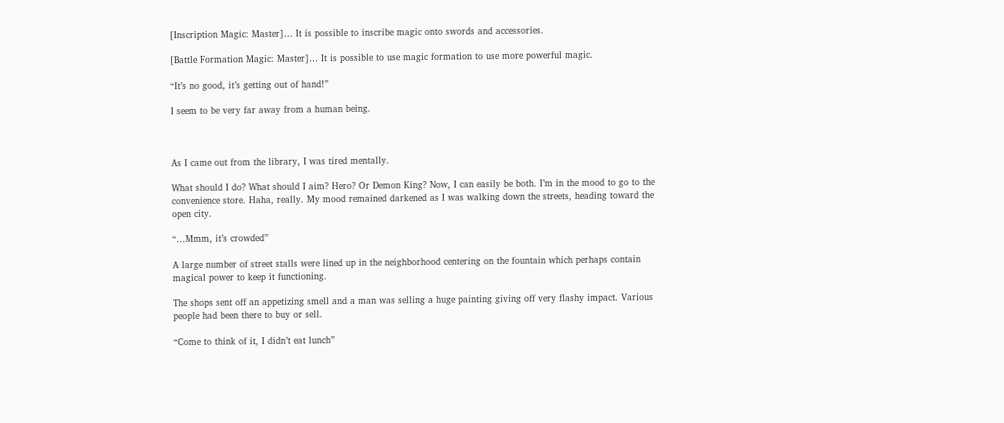[Inscription Magic: Master]… It is possible to inscribe magic onto swords and accessories.

[Battle Formation Magic: Master]… It is possible to use magic formation to use more powerful magic.

“It’s no good, it’s getting out of hand!”

I seem to be very far away from a human being.



As I came out from the library, I was tired mentally.

What should I do? What should I aim? Hero? Or Demon King? Now, I can easily be both. I’m in the mood to go to the convenience store. Haha, really. My mood remained darkened as I was walking down the streets, heading toward the open city.

“…Mmm, it’s crowded”

A large number of street stalls were lined up in the neighborhood centering on the fountain which perhaps contain magical power to keep it functioning.

The shops sent off an appetizing smell and a man was selling a huge painting giving off very flashy impact. Various people had been there to buy or sell.

“Come to think of it, I didn’t eat lunch”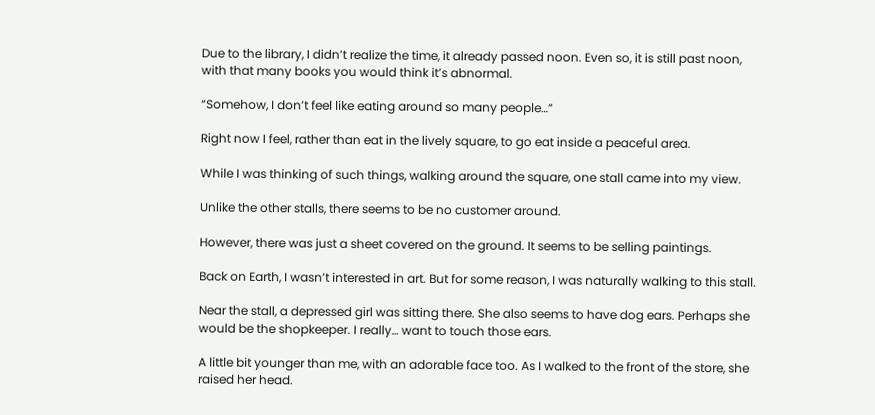Due to the library, I didn’t realize the time, it already passed noon. Even so, it is still past noon, with that many books you would think it’s abnormal.

“Somehow, I don’t feel like eating around so many people…”

Right now I feel, rather than eat in the lively square, to go eat inside a peaceful area.

While I was thinking of such things, walking around the square, one stall came into my view.

Unlike the other stalls, there seems to be no customer around.

However, there was just a sheet covered on the ground. It seems to be selling paintings.

Back on Earth, I wasn’t interested in art. But for some reason, I was naturally walking to this stall.

Near the stall, a depressed girl was sitting there. She also seems to have dog ears. Perhaps she would be the shopkeeper. I really… want to touch those ears.

A little bit younger than me, with an adorable face too. As I walked to the front of the store, she raised her head.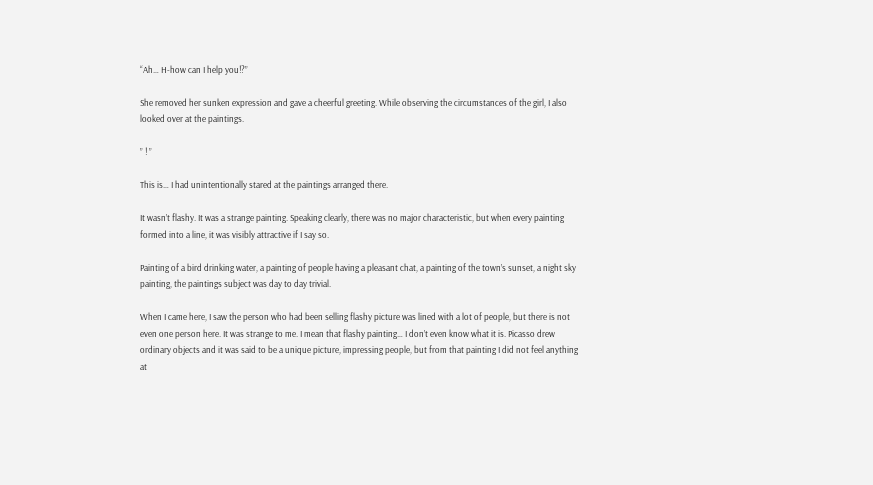“Ah… H-how can I help you!?”

She removed her sunken expression and gave a cheerful greeting. While observing the circumstances of the girl, I also looked over at the paintings.

” ! ”

This is… I had unintentionally stared at the paintings arranged there.

It wasn’t flashy. It was a strange painting. Speaking clearly, there was no major characteristic, but when every painting formed into a line, it was visibly attractive if I say so.

Painting of a bird drinking water, a painting of people having a pleasant chat, a painting of the town’s sunset, a night sky painting, the paintings subject was day to day trivial.

When I came here, I saw the person who had been selling flashy picture was lined with a lot of people, but there is not even one person here. It was strange to me. I mean that flashy painting… I don’t even know what it is. Picasso drew ordinary objects and it was said to be a unique picture, impressing people, but from that painting I did not feel anything at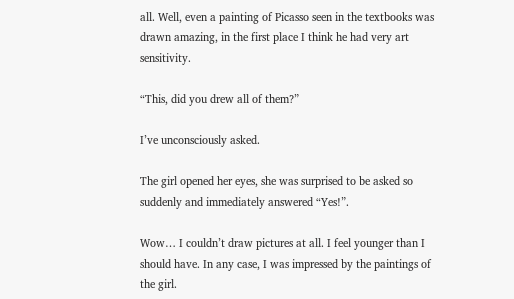all. Well, even a painting of Picasso seen in the textbooks was drawn amazing, in the first place I think he had very art sensitivity.

“This, did you drew all of them?”

I’ve unconsciously asked.

The girl opened her eyes, she was surprised to be asked so suddenly and immediately answered “Yes!”.

Wow… I couldn’t draw pictures at all. I feel younger than I should have. In any case, I was impressed by the paintings of the girl.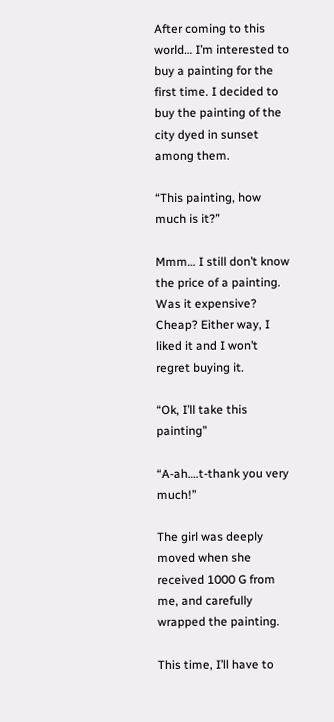After coming to this world… I’m interested to buy a painting for the first time. I decided to buy the painting of the city dyed in sunset among them.

“This painting, how much is it?”

Mmm… I still don’t know the price of a painting. Was it expensive? Cheap? Either way, I liked it and I won’t regret buying it.

“Ok, I’ll take this painting”

“A-ah….t-thank you very much!”

The girl was deeply moved when she received 1000 G from me, and carefully wrapped the painting.

This time, I’ll have to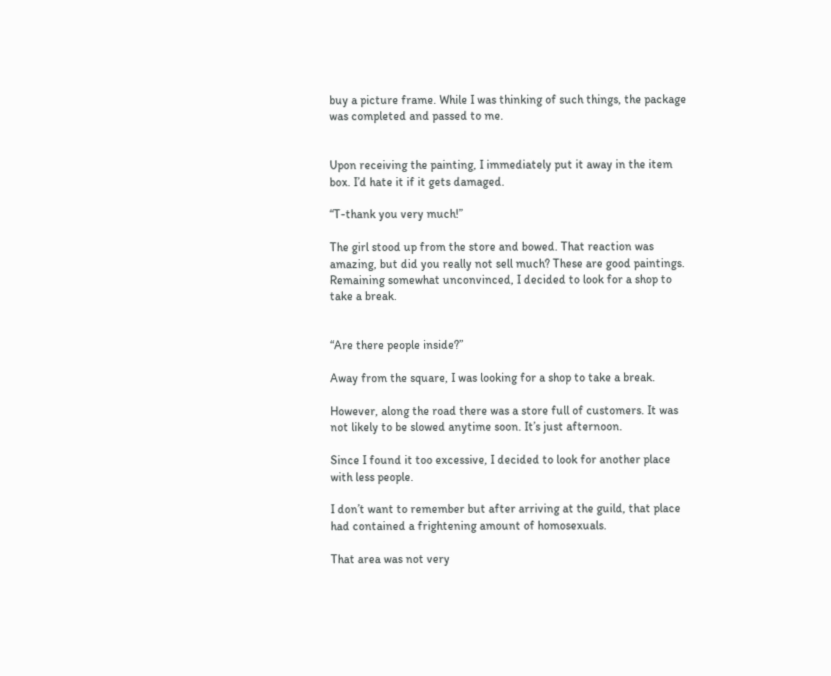buy a picture frame. While I was thinking of such things, the package was completed and passed to me.


Upon receiving the painting, I immediately put it away in the item box. I’d hate it if it gets damaged.

“T-thank you very much!”

The girl stood up from the store and bowed. That reaction was amazing, but did you really not sell much? These are good paintings. Remaining somewhat unconvinced, I decided to look for a shop to take a break.


“Are there people inside?”

Away from the square, I was looking for a shop to take a break.

However, along the road there was a store full of customers. It was not likely to be slowed anytime soon. It’s just afternoon.

Since I found it too excessive, I decided to look for another place with less people.

I don’t want to remember but after arriving at the guild, that place had contained a frightening amount of homosexuals.

That area was not very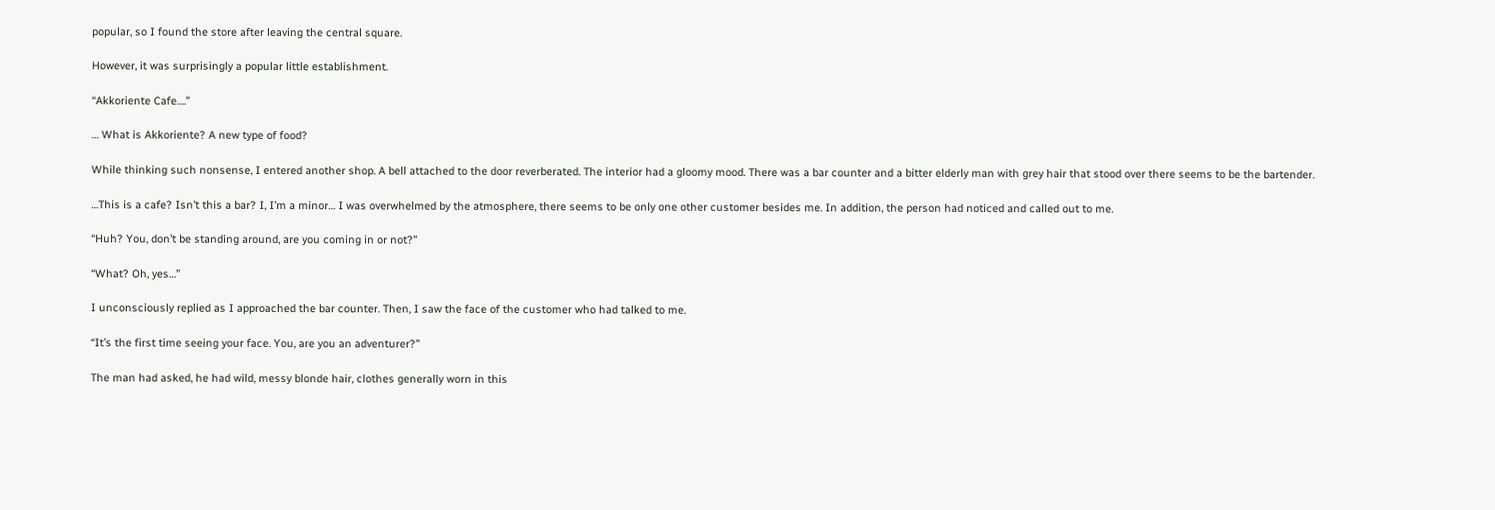popular, so I found the store after leaving the central square.

However, it was surprisingly a popular little establishment.

“Akkoriente Cafe….”

… What is Akkoriente? A new type of food?

While thinking such nonsense, I entered another shop. A bell attached to the door reverberated. The interior had a gloomy mood. There was a bar counter and a bitter elderly man with grey hair that stood over there seems to be the bartender.

…This is a cafe? Isn’t this a bar? I, I’m a minor… I was overwhelmed by the atmosphere, there seems to be only one other customer besides me. In addition, the person had noticed and called out to me.

“Huh? You, don’t be standing around, are you coming in or not?”

“What? Oh, yes…”

I unconsciously replied as I approached the bar counter. Then, I saw the face of the customer who had talked to me.

“It’s the first time seeing your face. You, are you an adventurer?”

The man had asked, he had wild, messy blonde hair, clothes generally worn in this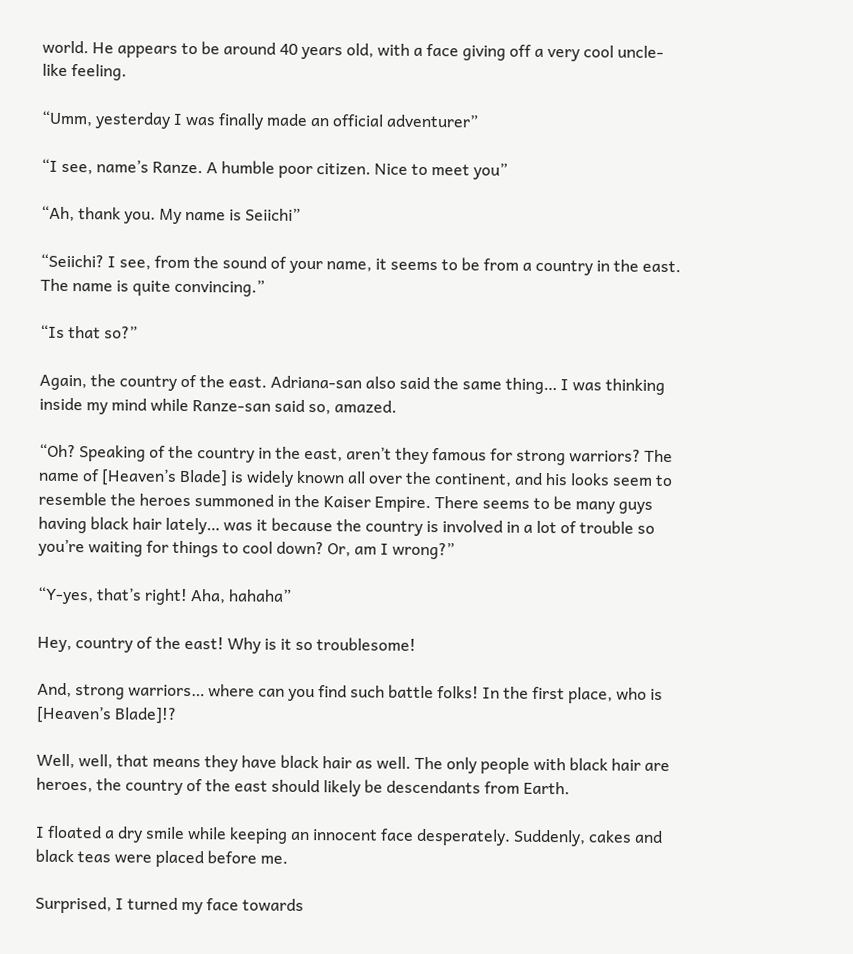world. He appears to be around 40 years old, with a face giving off a very cool uncle-like feeling.

“Umm, yesterday I was finally made an official adventurer”

“I see, name’s Ranze. A humble poor citizen. Nice to meet you”

“Ah, thank you. My name is Seiichi”

“Seiichi? I see, from the sound of your name, it seems to be from a country in the east. The name is quite convincing.”

“Is that so?”

Again, the country of the east. Adriana-san also said the same thing… I was thinking inside my mind while Ranze-san said so, amazed.

“Oh? Speaking of the country in the east, aren’t they famous for strong warriors? The name of [Heaven’s Blade] is widely known all over the continent, and his looks seem to resemble the heroes summoned in the Kaiser Empire. There seems to be many guys having black hair lately… was it because the country is involved in a lot of trouble so you’re waiting for things to cool down? Or, am I wrong?”

“Y-yes, that’s right! Aha, hahaha”

Hey, country of the east! Why is it so troublesome!

And, strong warriors… where can you find such battle folks! In the first place, who is [Heaven’s Blade]!?

Well, well, that means they have black hair as well. The only people with black hair are heroes, the country of the east should likely be descendants from Earth.

I floated a dry smile while keeping an innocent face desperately. Suddenly, cakes and black teas were placed before me.

Surprised, I turned my face towards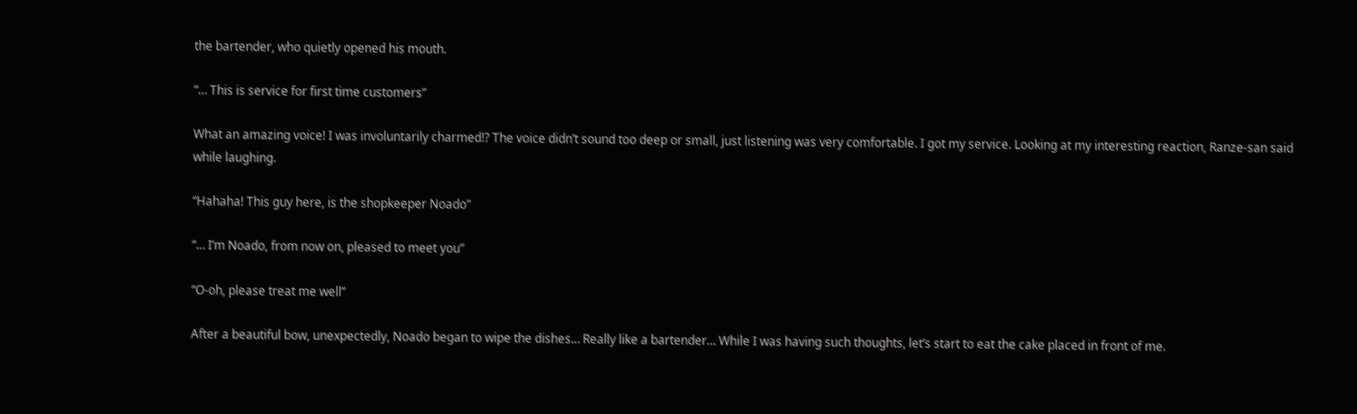the bartender, who quietly opened his mouth.

“… This is service for first time customers”

What an amazing voice! I was involuntarily charmed!? The voice didn’t sound too deep or small, just listening was very comfortable. I got my service. Looking at my interesting reaction, Ranze-san said while laughing.

“Hahaha! This guy here, is the shopkeeper Noado”

“… I’m Noado, from now on, pleased to meet you”

“O-oh, please treat me well”

After a beautiful bow, unexpectedly, Noado began to wipe the dishes… Really like a bartender… While I was having such thoughts, let’s start to eat the cake placed in front of me.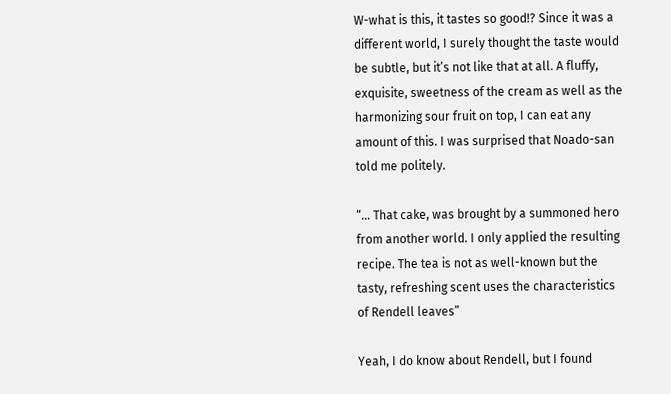W-what is this, it tastes so good!? Since it was a different world, I surely thought the taste would be subtle, but it’s not like that at all. A fluffy, exquisite, sweetness of the cream as well as the harmonizing sour fruit on top, I can eat any amount of this. I was surprised that Noado-san told me politely.

“… That cake, was brought by a summoned hero from another world. I only applied the resulting recipe. The tea is not as well-known but the tasty, refreshing scent uses the characteristics of Rendell leaves”

Yeah, I do know about Rendell, but I found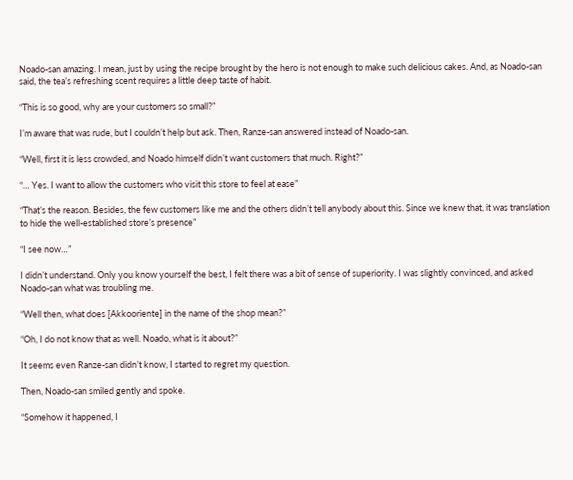Noado-san amazing. I mean, just by using the recipe brought by the hero is not enough to make such delicious cakes. And, as Noado-san said, the tea’s refreshing scent requires a little deep taste of habit.

“This is so good, why are your customers so small?”

I’m aware that was rude, but I couldn’t help but ask. Then, Ranze-san answered instead of Noado-san.

“Well, first it is less crowded, and Noado himself didn’t want customers that much. Right?”

“… Yes. I want to allow the customers who visit this store to feel at ease”

“That’s the reason. Besides, the few customers like me and the others didn’t tell anybody about this. Since we knew that, it was translation to hide the well-established store’s presence”

“I see now…”

I didn’t understand. Only you know yourself the best, I felt there was a bit of sense of superiority. I was slightly convinced, and asked Noado-san what was troubling me.

“Well then, what does [Akkooriente] in the name of the shop mean?”

“Oh, I do not know that as well. Noado, what is it about?”

It seems even Ranze-san didn’t know, I started to regret my question.

Then, Noado-san smiled gently and spoke.

“Somehow it happened, I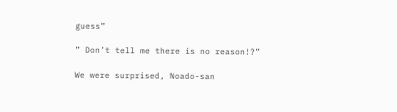guess”

” Don’t tell me there is no reason!?”

We were surprised, Noado-san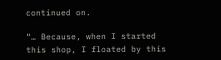continued on.

“… Because, when I started this shop, I floated by this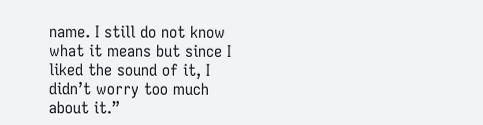name. I still do not know what it means but since I liked the sound of it, I didn’t worry too much about it.”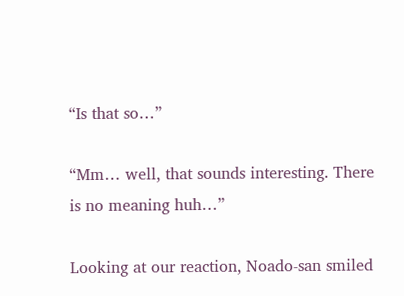“Is that so…”

“Mm… well, that sounds interesting. There is no meaning huh…”

Looking at our reaction, Noado-san smiled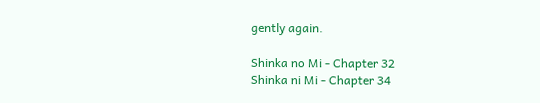gently again.

Shinka no Mi - Chapter 32
Shinka ni Mi - Chapter 34